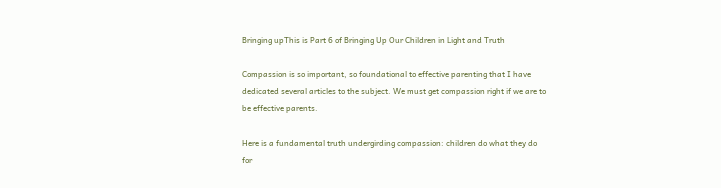Bringing upThis is Part 6 of Bringing Up Our Children in Light and Truth

Compassion is so important, so foundational to effective parenting that I have dedicated several articles to the subject. We must get compassion right if we are to be effective parents.

Here is a fundamental truth undergirding compassion: children do what they do for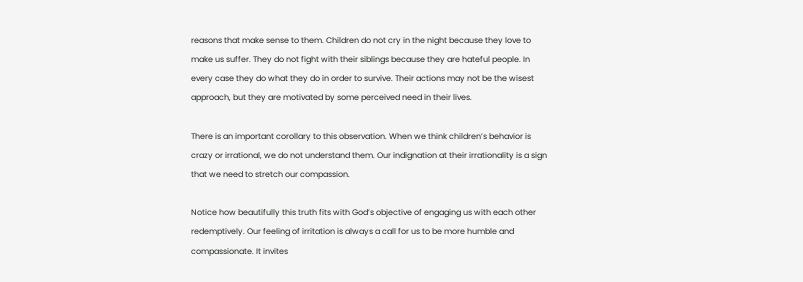reasons that make sense to them. Children do not cry in the night because they love to make us suffer. They do not fight with their siblings because they are hateful people. In every case they do what they do in order to survive. Their actions may not be the wisest approach, but they are motivated by some perceived need in their lives.

There is an important corollary to this observation. When we think children’s behavior is crazy or irrational, we do not understand them. Our indignation at their irrationality is a sign that we need to stretch our compassion.

Notice how beautifully this truth fits with God’s objective of engaging us with each other redemptively. Our feeling of irritation is always a call for us to be more humble and compassionate. It invites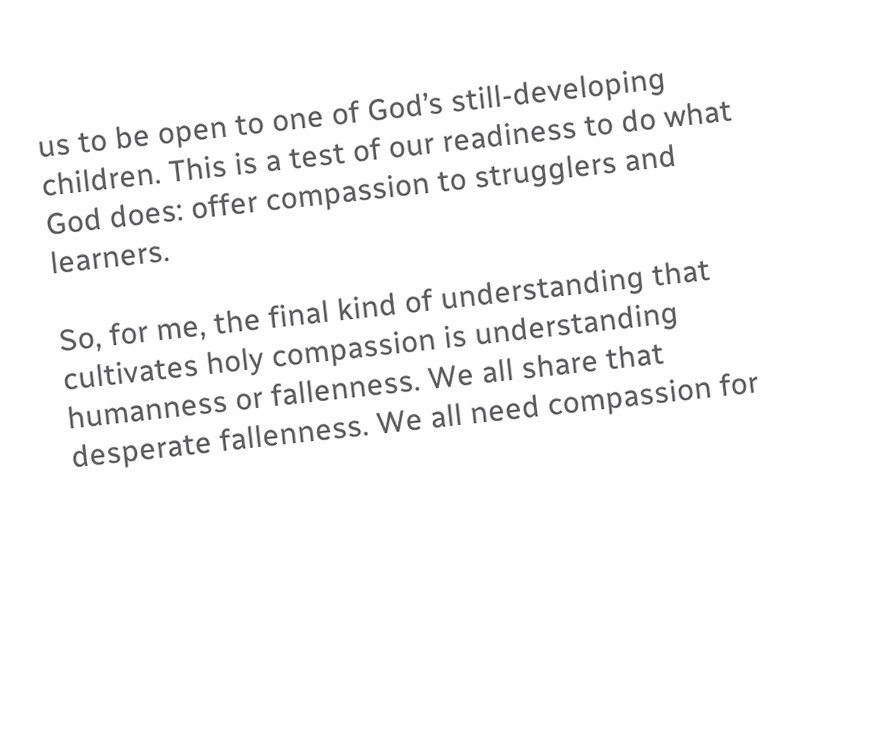us to be open to one of God’s still-developing children. This is a test of our readiness to do what God does: offer compassion to strugglers and learners.

So, for me, the final kind of understanding that cultivates holy compassion is understanding humanness or fallenness. We all share that desperate fallenness. We all need compassion for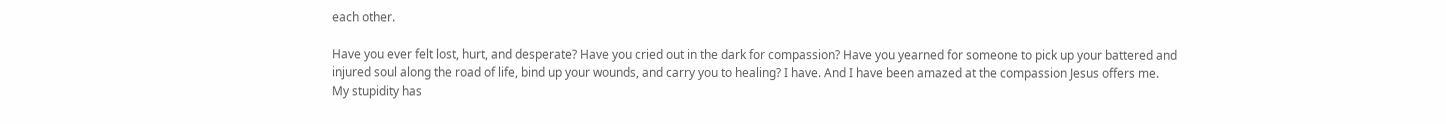each other.

Have you ever felt lost, hurt, and desperate? Have you cried out in the dark for compassion? Have you yearned for someone to pick up your battered and injured soul along the road of life, bind up your wounds, and carry you to healing? I have. And I have been amazed at the compassion Jesus offers me. My stupidity has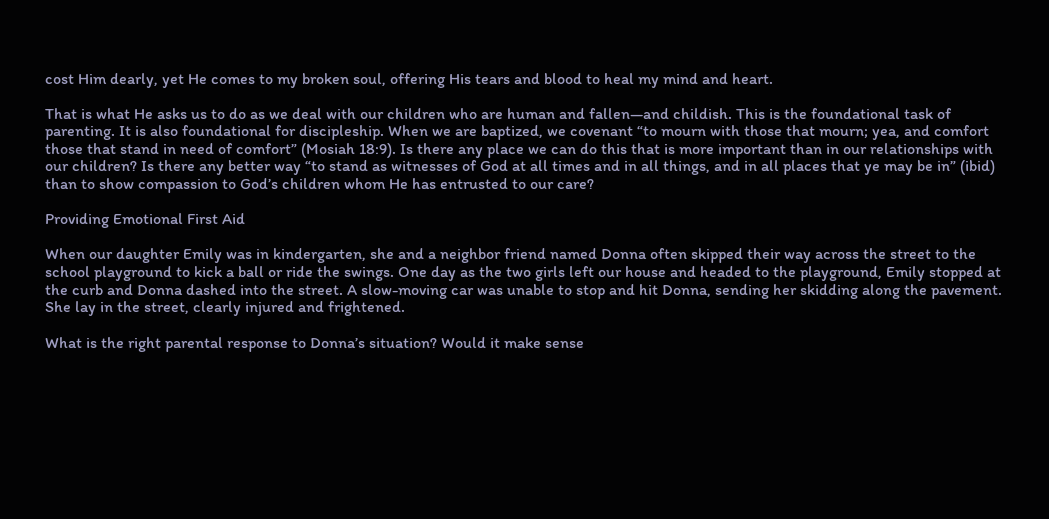cost Him dearly, yet He comes to my broken soul, offering His tears and blood to heal my mind and heart.

That is what He asks us to do as we deal with our children who are human and fallen—and childish. This is the foundational task of parenting. It is also foundational for discipleship. When we are baptized, we covenant “to mourn with those that mourn; yea, and comfort those that stand in need of comfort” (Mosiah 18:9). Is there any place we can do this that is more important than in our relationships with our children? Is there any better way “to stand as witnesses of God at all times and in all things, and in all places that ye may be in” (ibid) than to show compassion to God’s children whom He has entrusted to our care?

Providing Emotional First Aid

When our daughter Emily was in kindergarten, she and a neighbor friend named Donna often skipped their way across the street to the school playground to kick a ball or ride the swings. One day as the two girls left our house and headed to the playground, Emily stopped at the curb and Donna dashed into the street. A slow-moving car was unable to stop and hit Donna, sending her skidding along the pavement. She lay in the street, clearly injured and frightened.

What is the right parental response to Donna’s situation? Would it make sense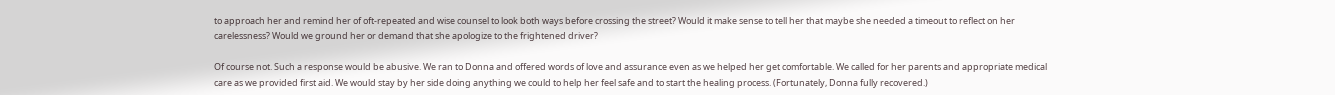to approach her and remind her of oft-repeated and wise counsel to look both ways before crossing the street? Would it make sense to tell her that maybe she needed a timeout to reflect on her carelessness? Would we ground her or demand that she apologize to the frightened driver?

Of course not. Such a response would be abusive. We ran to Donna and offered words of love and assurance even as we helped her get comfortable. We called for her parents and appropriate medical care as we provided first aid. We would stay by her side doing anything we could to help her feel safe and to start the healing process. (Fortunately, Donna fully recovered.)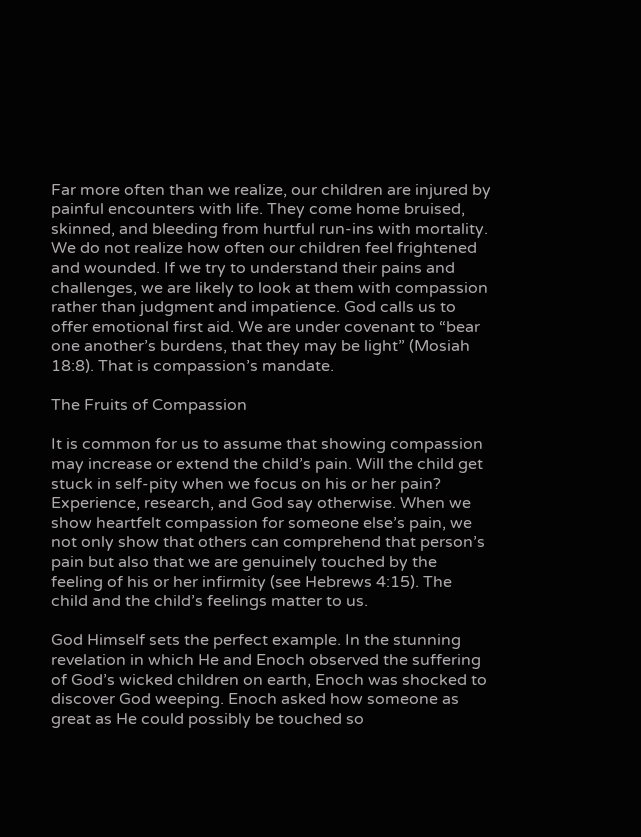Far more often than we realize, our children are injured by painful encounters with life. They come home bruised, skinned, and bleeding from hurtful run-ins with mortality. We do not realize how often our children feel frightened and wounded. If we try to understand their pains and challenges, we are likely to look at them with compassion rather than judgment and impatience. God calls us to offer emotional first aid. We are under covenant to “bear one another’s burdens, that they may be light” (Mosiah 18:8). That is compassion’s mandate.

The Fruits of Compassion

It is common for us to assume that showing compassion may increase or extend the child’s pain. Will the child get stuck in self-pity when we focus on his or her pain? Experience, research, and God say otherwise. When we show heartfelt compassion for someone else’s pain, we not only show that others can comprehend that person’s pain but also that we are genuinely touched by the feeling of his or her infirmity (see Hebrews 4:15). The child and the child’s feelings matter to us.

God Himself sets the perfect example. In the stunning revelation in which He and Enoch observed the suffering of God’s wicked children on earth, Enoch was shocked to discover God weeping. Enoch asked how someone as great as He could possibly be touched so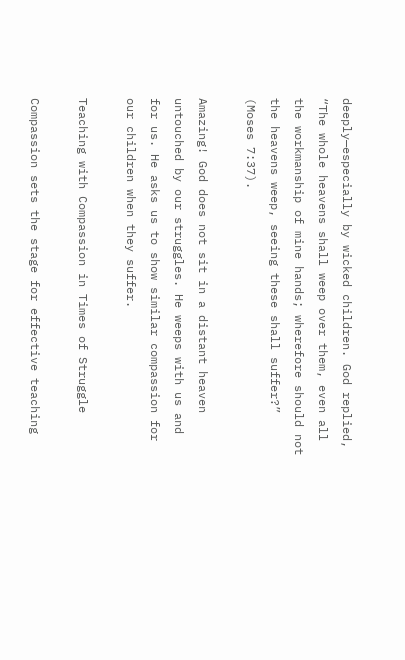deeply—especially by wicked children. God replied, “The whole heavens shall weep over them, even all the workmanship of mine hands; wherefore should not the heavens weep, seeing these shall suffer?” (Moses 7:37).

Amazing! God does not sit in a distant heaven untouched by our struggles. He weeps with us and for us. He asks us to show similar compassion for our children when they suffer.

Teaching with Compassion in Times of Struggle

Compassion sets the stage for effective teaching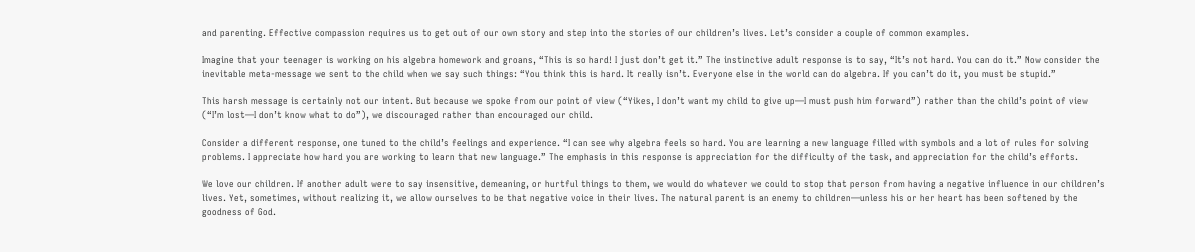and parenting. Effective compassion requires us to get out of our own story and step into the stories of our children’s lives. Let’s consider a couple of common examples.

Imagine that your teenager is working on his algebra homework and groans, “This is so hard! I just don’t get it.” The instinctive adult response is to say, “It’s not hard. You can do it.” Now consider the inevitable meta-message we sent to the child when we say such things: “You think this is hard. It really isn’t. Everyone else in the world can do algebra. If you can’t do it, you must be stupid.”

This harsh message is certainly not our intent. But because we spoke from our point of view (“Yikes, I don’t want my child to give up—I must push him forward”) rather than the child’s point of view (“I’m lost—I don’t know what to do”), we discouraged rather than encouraged our child.

Consider a different response, one tuned to the child’s feelings and experience. “I can see why algebra feels so hard. You are learning a new language filled with symbols and a lot of rules for solving problems. I appreciate how hard you are working to learn that new language.” The emphasis in this response is appreciation for the difficulty of the task, and appreciation for the child’s efforts.

We love our children. If another adult were to say insensitive, demeaning, or hurtful things to them, we would do whatever we could to stop that person from having a negative influence in our children’s lives. Yet, sometimes, without realizing it, we allow ourselves to be that negative voice in their lives. The natural parent is an enemy to children—unless his or her heart has been softened by the goodness of God.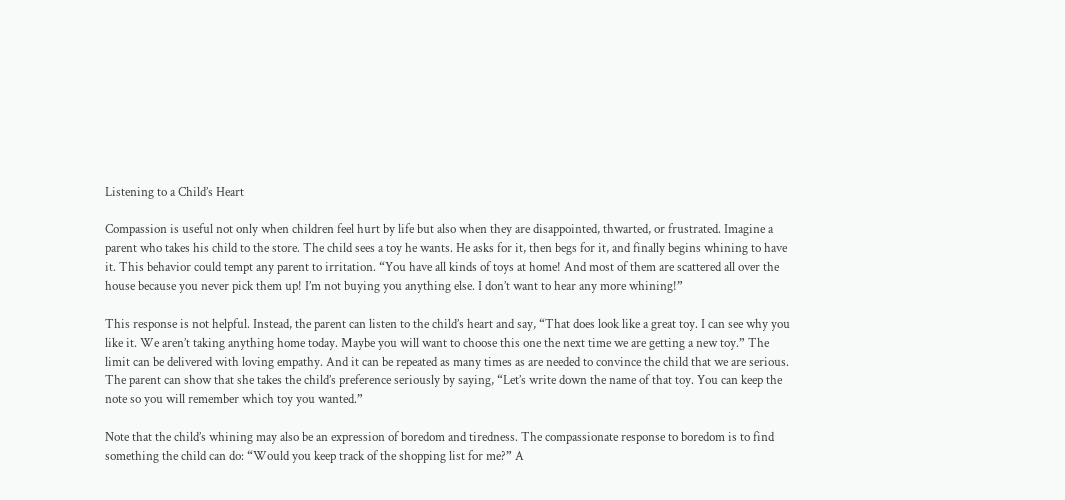Listening to a Child’s Heart

Compassion is useful not only when children feel hurt by life but also when they are disappointed, thwarted, or frustrated. Imagine a parent who takes his child to the store. The child sees a toy he wants. He asks for it, then begs for it, and finally begins whining to have it. This behavior could tempt any parent to irritation. “You have all kinds of toys at home! And most of them are scattered all over the house because you never pick them up! I’m not buying you anything else. I don’t want to hear any more whining!”

This response is not helpful. Instead, the parent can listen to the child’s heart and say, “That does look like a great toy. I can see why you like it. We aren’t taking anything home today. Maybe you will want to choose this one the next time we are getting a new toy.” The limit can be delivered with loving empathy. And it can be repeated as many times as are needed to convince the child that we are serious. The parent can show that she takes the child’s preference seriously by saying, “Let’s write down the name of that toy. You can keep the note so you will remember which toy you wanted.”

Note that the child’s whining may also be an expression of boredom and tiredness. The compassionate response to boredom is to find something the child can do: “Would you keep track of the shopping list for me?” A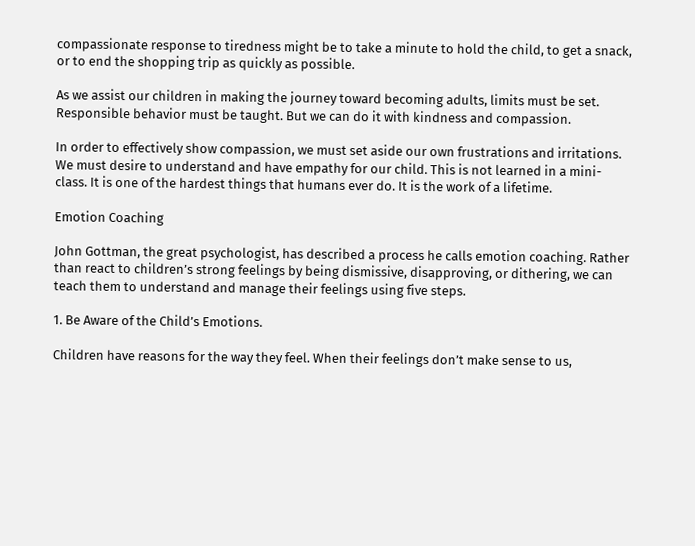compassionate response to tiredness might be to take a minute to hold the child, to get a snack, or to end the shopping trip as quickly as possible.

As we assist our children in making the journey toward becoming adults, limits must be set. Responsible behavior must be taught. But we can do it with kindness and compassion.

In order to effectively show compassion, we must set aside our own frustrations and irritations. We must desire to understand and have empathy for our child. This is not learned in a mini-class. It is one of the hardest things that humans ever do. It is the work of a lifetime.

Emotion Coaching

John Gottman, the great psychologist, has described a process he calls emotion coaching. Rather than react to children’s strong feelings by being dismissive, disapproving, or dithering, we can teach them to understand and manage their feelings using five steps.

1. Be Aware of the Child’s Emotions.

Children have reasons for the way they feel. When their feelings don’t make sense to us,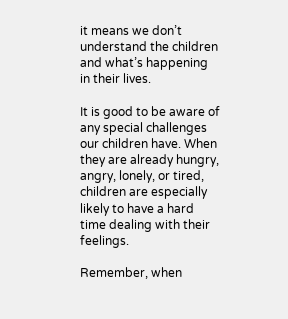it means we don’t understand the children and what’s happening in their lives.

It is good to be aware of any special challenges our children have. When they are already hungry, angry, lonely, or tired, children are especially likely to have a hard time dealing with their feelings.

Remember, when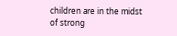children are in the midst of strong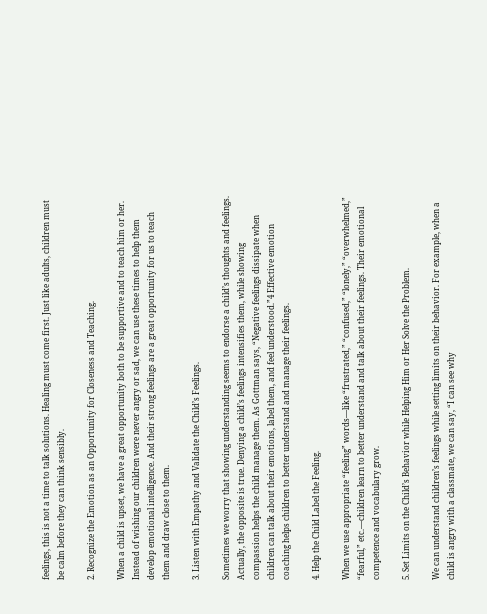feelings, this is not a time to talk solutions. Healing must come first. Just like adults, children must be calm before they can think sensibly.

2. Recognize the Emotion as an Opportunity for Closeness and Teaching.

When a child is upset, we have a great opportunity both to be supportive and to teach him or her. Instead of wishing our children were never angry or sad, we can use these times to help them develop emotional intelligence. And their strong feelings are a great opportunity for us to teach them and draw close to them.

3. Listen with Empathy and Validate the Child’s Feelings.

Sometimes we worry that showing understanding seems to endorse a child’s thoughts and feelings. Actually, the opposite is true. Denying a child’s feelings intensifies them, while showing compassion helps the child manage them. As Gottman says, “Negative feelings dissipate when children can talk about their emotions, label them, and feel understood.”4 Effective emotion coaching helps children to better understand and manage their feelings.

4. Help the Child Label the Feeling.

When we use appropriate “feeling” words—like “frustrated,” “confused,” “lonely,” “overwhelmed,” “fearful,” etc.—children learn to better understand and talk about their feelings. Their emotional competence and vocabulary grow.

5. Set Limits on the Child’s Behavior while Helping Him or Her Solve the Problem.

We can understand children’s feelings while setting limits on their behavior. For example, when a child is angry with a classmate, we can say, “I can see why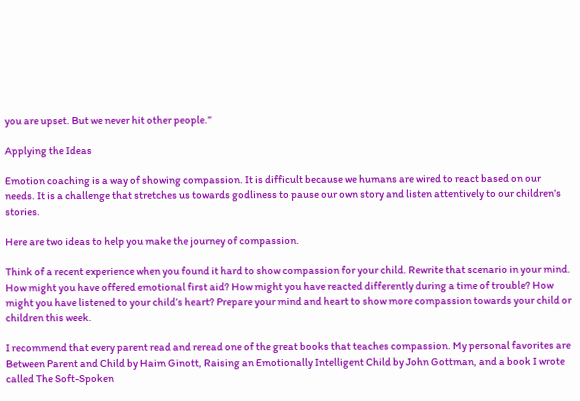you are upset. But we never hit other people.”

Applying the Ideas

Emotion coaching is a way of showing compassion. It is difficult because we humans are wired to react based on our needs. It is a challenge that stretches us towards godliness to pause our own story and listen attentively to our children’s stories.

Here are two ideas to help you make the journey of compassion.

Think of a recent experience when you found it hard to show compassion for your child. Rewrite that scenario in your mind. How might you have offered emotional first aid? How might you have reacted differently during a time of trouble? How might you have listened to your child’s heart? Prepare your mind and heart to show more compassion towards your child or children this week.

I recommend that every parent read and reread one of the great books that teaches compassion. My personal favorites are Between Parent and Child by Haim Ginott, Raising an Emotionally Intelligent Child by John Gottman, and a book I wrote called The Soft-Spoken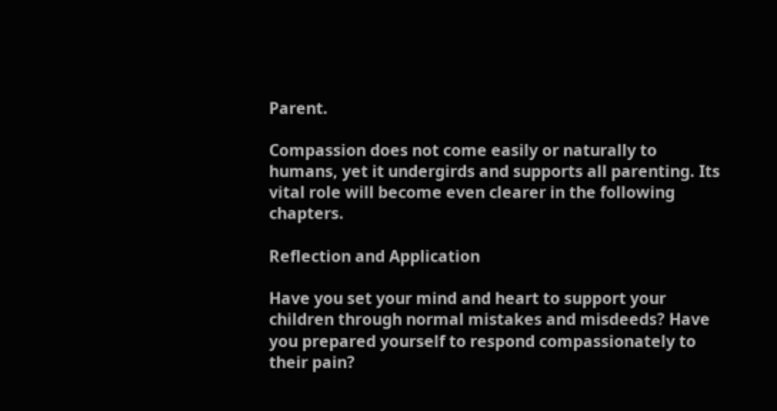Parent.

Compassion does not come easily or naturally to humans, yet it undergirds and supports all parenting. Its vital role will become even clearer in the following chapters.

Reflection and Application

Have you set your mind and heart to support your children through normal mistakes and misdeeds? Have you prepared yourself to respond compassionately to their pain?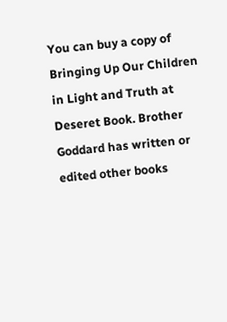You can buy a copy of Bringing Up Our Children in Light and Truth at Deseret Book. Brother Goddard has written or edited other books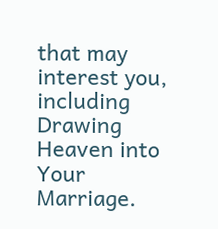that may interest you, including Drawing Heaven into Your Marriage.